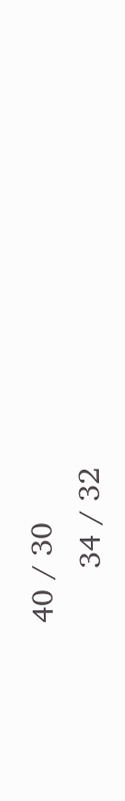40 / 30
      34 / 32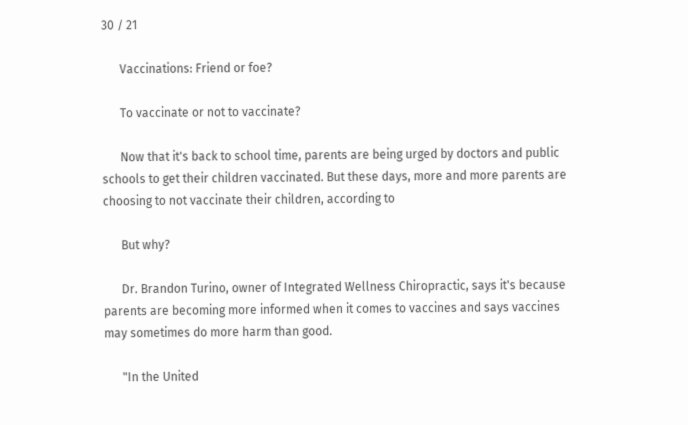30 / 21

      Vaccinations: Friend or foe?

      To vaccinate or not to vaccinate?

      Now that it's back to school time, parents are being urged by doctors and public schools to get their children vaccinated. But these days, more and more parents are choosing to not vaccinate their children, according to

      But why?

      Dr. Brandon Turino, owner of Integrated Wellness Chiropractic, says it's because parents are becoming more informed when it comes to vaccines and says vaccines may sometimes do more harm than good.

      "In the United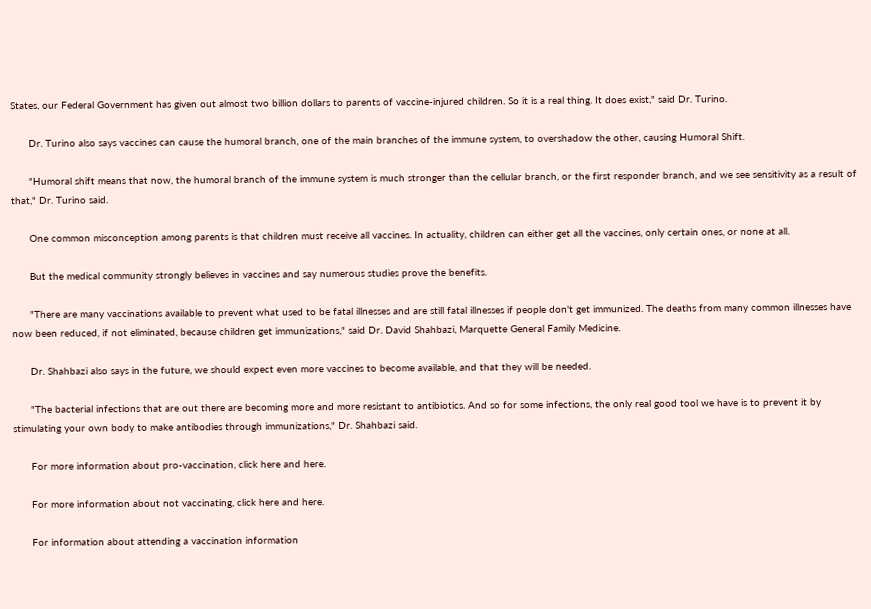States, our Federal Government has given out almost two billion dollars to parents of vaccine-injured children. So it is a real thing. It does exist," said Dr. Turino.

      Dr. Turino also says vaccines can cause the humoral branch, one of the main branches of the immune system, to overshadow the other, causing Humoral Shift.

      "Humoral shift means that now, the humoral branch of the immune system is much stronger than the cellular branch, or the first responder branch, and we see sensitivity as a result of that," Dr. Turino said.

      One common misconception among parents is that children must receive all vaccines. In actuality, children can either get all the vaccines, only certain ones, or none at all.

      But the medical community strongly believes in vaccines and say numerous studies prove the benefits.

      "There are many vaccinations available to prevent what used to be fatal illnesses and are still fatal illnesses if people don't get immunized. The deaths from many common illnesses have now been reduced, if not eliminated, because children get immunizations," said Dr. David Shahbazi, Marquette General Family Medicine.

      Dr. Shahbazi also says in the future, we should expect even more vaccines to become available, and that they will be needed.

      "The bacterial infections that are out there are becoming more and more resistant to antibiotics. And so for some infections, the only real good tool we have is to prevent it by stimulating your own body to make antibodies through immunizations," Dr. Shahbazi said.

      For more information about pro-vaccination, click here and here.

      For more information about not vaccinating, click here and here.

      For information about attending a vaccination information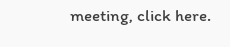meeting, click here.